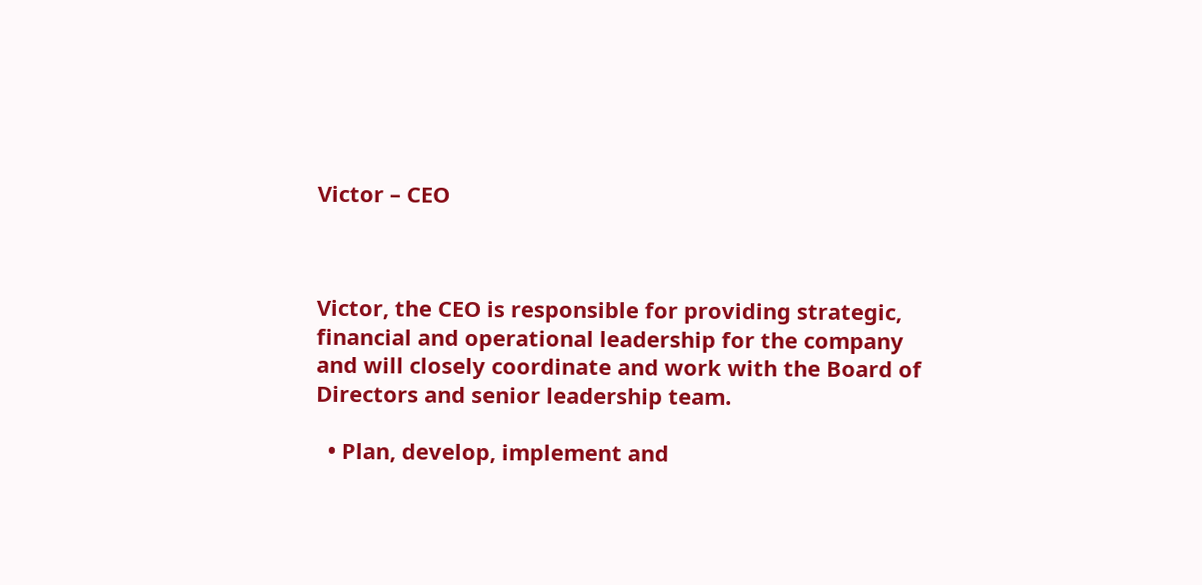Victor – CEO



Victor, the CEO is responsible for providing strategic, financial and operational leadership for the company and will closely coordinate and work with the Board of Directors and senior leadership team.

  • Plan, develop, implement and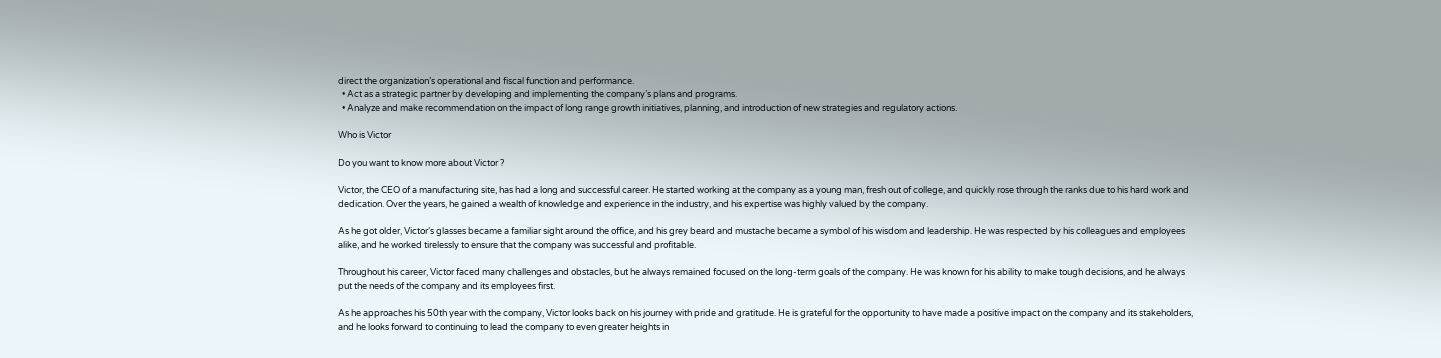direct the organization’s operational and fiscal function and performance.
  • Act as a strategic partner by developing and implementing the company’s plans and programs.
  • Analyze and make recommendation on the impact of long range growth initiatives, planning, and introduction of new strategies and regulatory actions.

Who is Victor

Do you want to know more about Victor ?

Victor, the CEO of a manufacturing site, has had a long and successful career. He started working at the company as a young man, fresh out of college, and quickly rose through the ranks due to his hard work and dedication. Over the years, he gained a wealth of knowledge and experience in the industry, and his expertise was highly valued by the company.

As he got older, Victor’s glasses became a familiar sight around the office, and his grey beard and mustache became a symbol of his wisdom and leadership. He was respected by his colleagues and employees alike, and he worked tirelessly to ensure that the company was successful and profitable.

Throughout his career, Victor faced many challenges and obstacles, but he always remained focused on the long-term goals of the company. He was known for his ability to make tough decisions, and he always put the needs of the company and its employees first.

As he approaches his 50th year with the company, Victor looks back on his journey with pride and gratitude. He is grateful for the opportunity to have made a positive impact on the company and its stakeholders, and he looks forward to continuing to lead the company to even greater heights in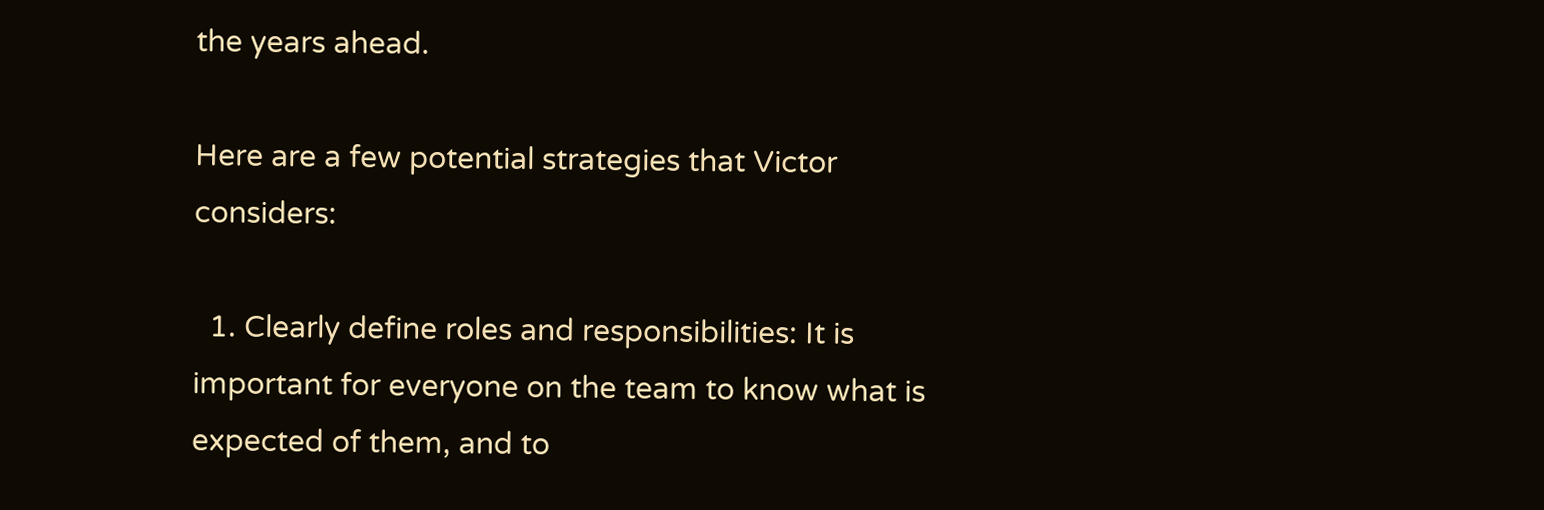the years ahead.

Here are a few potential strategies that Victor considers:

  1. Clearly define roles and responsibilities: It is important for everyone on the team to know what is expected of them, and to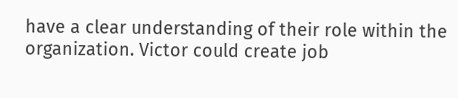have a clear understanding of their role within the organization. Victor could create job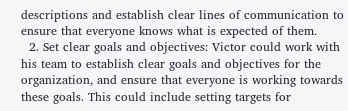descriptions and establish clear lines of communication to ensure that everyone knows what is expected of them.
  2. Set clear goals and objectives: Victor could work with his team to establish clear goals and objectives for the organization, and ensure that everyone is working towards these goals. This could include setting targets for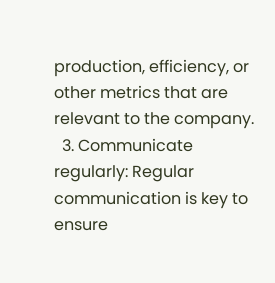production, efficiency, or other metrics that are relevant to the company.
  3. Communicate regularly: Regular communication is key to ensure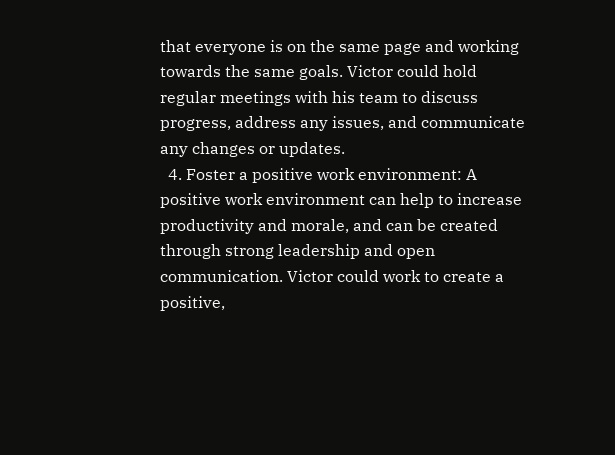that everyone is on the same page and working towards the same goals. Victor could hold regular meetings with his team to discuss progress, address any issues, and communicate any changes or updates.
  4. Foster a positive work environment: A positive work environment can help to increase productivity and morale, and can be created through strong leadership and open communication. Victor could work to create a positive,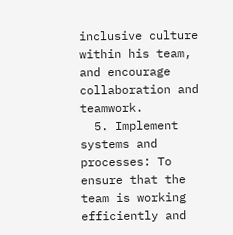inclusive culture within his team, and encourage collaboration and teamwork.
  5. Implement systems and processes: To ensure that the team is working efficiently and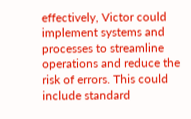effectively, Victor could implement systems and processes to streamline operations and reduce the risk of errors. This could include standard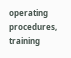operating procedures, training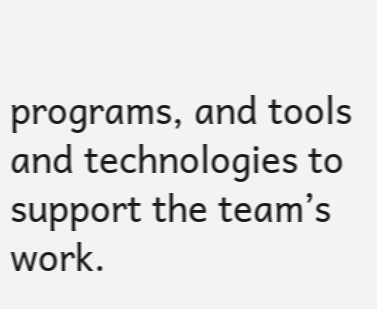programs, and tools and technologies to support the team’s work.